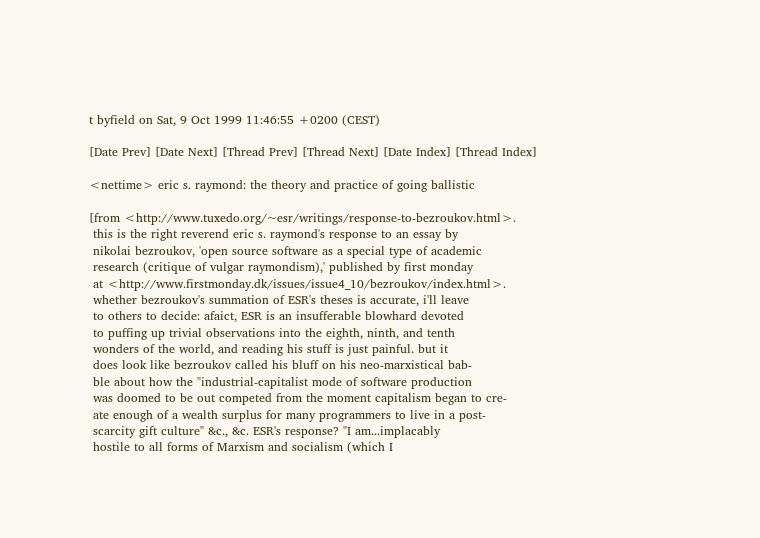t byfield on Sat, 9 Oct 1999 11:46:55 +0200 (CEST)

[Date Prev] [Date Next] [Thread Prev] [Thread Next] [Date Index] [Thread Index]

<nettime> eric s. raymond: the theory and practice of going ballistic

[from <http://www.tuxedo.org/~esr/writings/response-to-bezroukov.html>.
 this is the right reverend eric s. raymond's response to an essay by
 nikolai bezroukov, 'open source software as a special type of academic
 research (critique of vulgar raymondism),' published by first monday
 at <http://www.firstmonday.dk/issues/issue4_10/bezroukov/index.html>.
 whether bezroukov's summation of ESR's theses is accurate, i'll leave
 to others to decide: afaict, ESR is an insufferable blowhard devoted
 to puffing up trivial observations into the eighth, ninth, and tenth
 wonders of the world, and reading his stuff is just painful. but it
 does look like bezroukov called his bluff on his neo-marxistical bab-
 ble about how the "industrial-capitalist mode of software production
 was doomed to be out competed from the moment capitalism began to cre-
 ate enough of a wealth surplus for many programmers to live in a post-
 scarcity gift culture" &c., &c. ESR's response? "I am...implacably
 hostile to all forms of Marxism and socialism (which I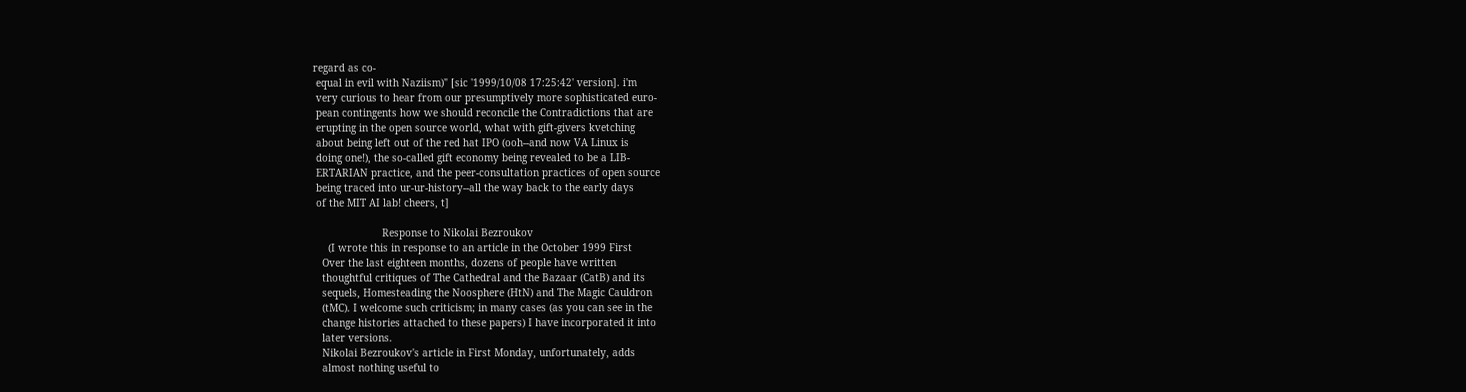regard as co-
 equal in evil with Naziism)" [sic '1999/10/08 17:25:42' version]. i'm
 very curious to hear from our presumptively more sophisticated euro-
 pean contingents how we should reconcile the Contradictions that are
 erupting in the open source world, what with gift-givers kvetching
 about being left out of the red hat IPO (ooh--and now VA Linux is
 doing one!), the so-called gift economy being revealed to be a LIB-
 ERTARIAN practice, and the peer-consultation practices of open source
 being traced into ur-ur-history--all the way back to the early days
 of the MIT AI lab! cheers, t]

                       Response to Nikolai Bezroukov
     (I wrote this in response to an article in the October 1999 First
   Over the last eighteen months, dozens of people have written
   thoughtful critiques of The Cathedral and the Bazaar (CatB) and its
   sequels, Homesteading the Noosphere (HtN) and The Magic Cauldron
   (tMC). I welcome such criticism; in many cases (as you can see in the
   change histories attached to these papers) I have incorporated it into
   later versions.
   Nikolai Bezroukov's article in First Monday, unfortunately, adds
   almost nothing useful to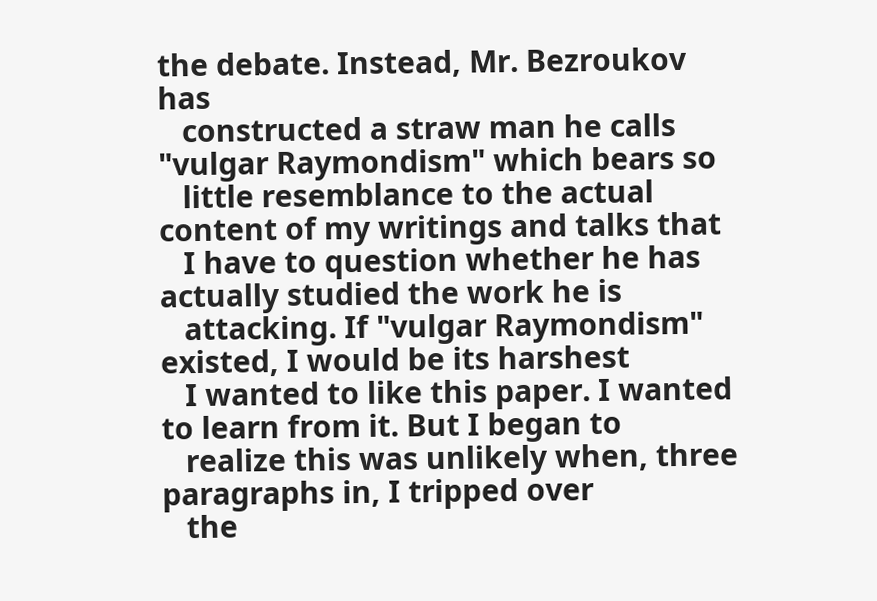the debate. Instead, Mr. Bezroukov has
   constructed a straw man he calls "vulgar Raymondism" which bears so
   little resemblance to the actual content of my writings and talks that
   I have to question whether he has actually studied the work he is
   attacking. If "vulgar Raymondism" existed, I would be its harshest
   I wanted to like this paper. I wanted to learn from it. But I began to
   realize this was unlikely when, three paragraphs in, I tripped over
   the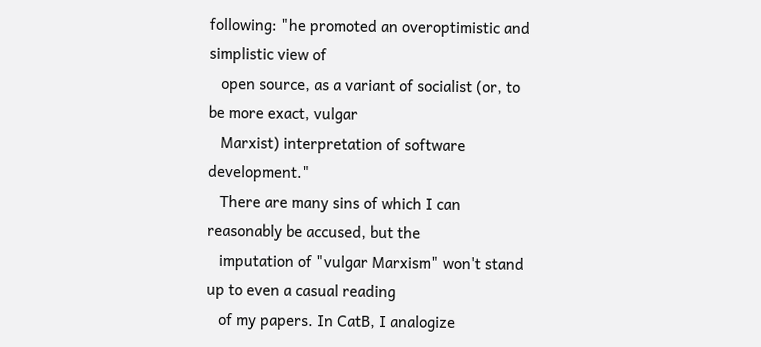following: "he promoted an overoptimistic and simplistic view of
   open source, as a variant of socialist (or, to be more exact, vulgar
   Marxist) interpretation of software development."
   There are many sins of which I can reasonably be accused, but the
   imputation of "vulgar Marxism" won't stand up to even a casual reading
   of my papers. In CatB, I analogize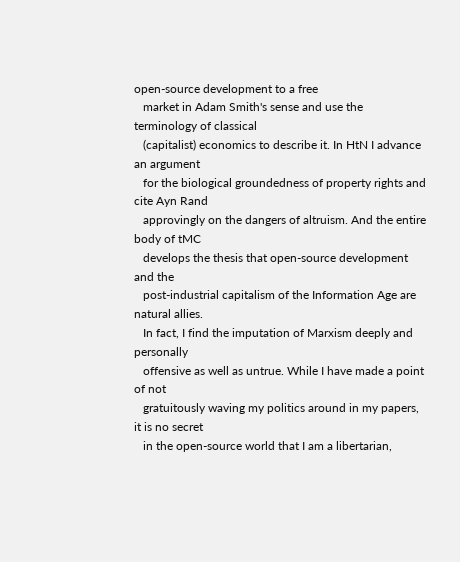open-source development to a free
   market in Adam Smith's sense and use the terminology of classical
   (capitalist) economics to describe it. In HtN I advance an argument
   for the biological groundedness of property rights and cite Ayn Rand
   approvingly on the dangers of altruism. And the entire body of tMC
   develops the thesis that open-source development and the
   post-industrial capitalism of the Information Age are natural allies.
   In fact, I find the imputation of Marxism deeply and personally
   offensive as well as untrue. While I have made a point of not
   gratuitously waving my politics around in my papers, it is no secret
   in the open-source world that I am a libertarian,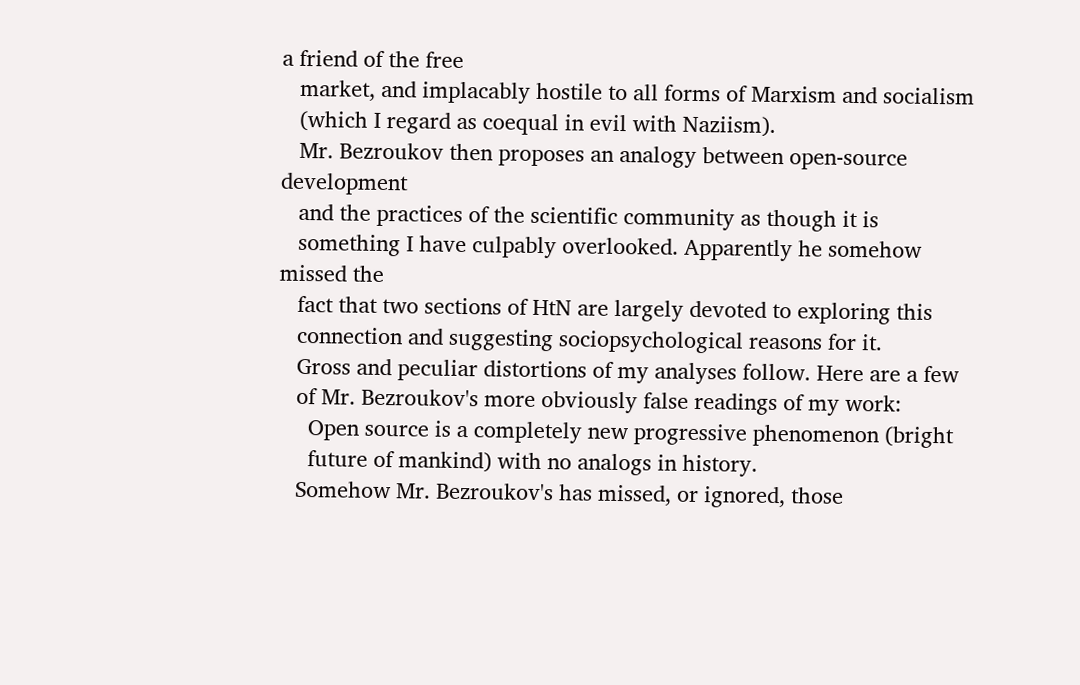a friend of the free
   market, and implacably hostile to all forms of Marxism and socialism
   (which I regard as coequal in evil with Naziism).
   Mr. Bezroukov then proposes an analogy between open-source development
   and the practices of the scientific community as though it is
   something I have culpably overlooked. Apparently he somehow missed the
   fact that two sections of HtN are largely devoted to exploring this
   connection and suggesting sociopsychological reasons for it.
   Gross and peculiar distortions of my analyses follow. Here are a few
   of Mr. Bezroukov's more obviously false readings of my work:
     Open source is a completely new progressive phenomenon (bright
     future of mankind) with no analogs in history.
   Somehow Mr. Bezroukov's has missed, or ignored, those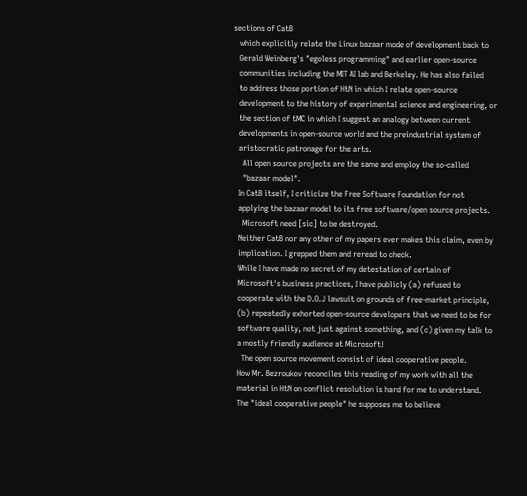sections of CatB
   which explicitly relate the Linux bazaar mode of development back to
   Gerald Weinberg's "egoless programming" and earlier open-source
   communities including the MIT AI lab and Berkeley. He has also failed
   to address those portion of HtN in which I relate open-source
   development to the history of experimental science and engineering, or
   the section of tMC in which I suggest an analogy between current
   developments in open-source world and the preindustrial system of
   aristocratic patronage for the arts.
     All open source projects are the same and employ the so-called
     "bazaar model".
   In CatB itself, I criticize the Free Software Foundation for not
   applying the bazaar model to its free software/open source projects.
     Microsoft need [sic] to be destroyed.
   Neither CatB nor any other of my papers ever makes this claim, even by
   implication. I grepped them and reread to check.
   While I have made no secret of my detestation of certain of
   Microsoft's business practices, I have publicly (a) refused to
   cooperate with the D.O.J lawsuit on grounds of free-market principle,
   (b) repeatedly exhorted open-source developers that we need to be for
   software quality, not just against something, and (c) given my talk to
   a mostly friendly audience at Microsoft!
     The open source movement consist of ideal cooperative people.
   How Mr. Bezroukov reconciles this reading of my work with all the
   material in HtN on conflict resolution is hard for me to understand.
   The "ideal cooperative people" he supposes me to believe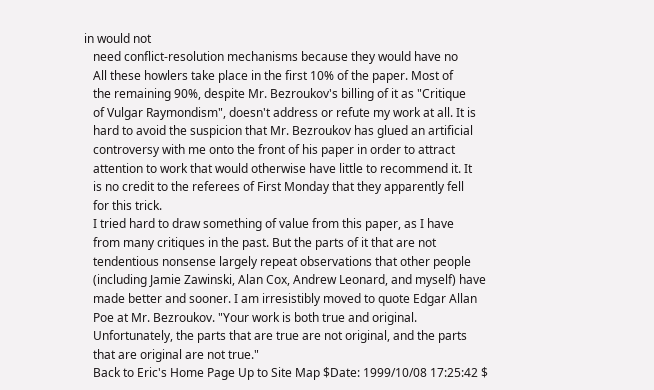in would not
   need conflict-resolution mechanisms because they would have no
   All these howlers take place in the first 10% of the paper. Most of
   the remaining 90%, despite Mr. Bezroukov's billing of it as "Critique
   of Vulgar Raymondism", doesn't address or refute my work at all. It is
   hard to avoid the suspicion that Mr. Bezroukov has glued an artificial
   controversy with me onto the front of his paper in order to attract
   attention to work that would otherwise have little to recommend it. It
   is no credit to the referees of First Monday that they apparently fell
   for this trick.
   I tried hard to draw something of value from this paper, as I have
   from many critiques in the past. But the parts of it that are not
   tendentious nonsense largely repeat observations that other people
   (including Jamie Zawinski, Alan Cox, Andrew Leonard, and myself) have
   made better and sooner. I am irresistibly moved to quote Edgar Allan
   Poe at Mr. Bezroukov. "Your work is both true and original.
   Unfortunately, the parts that are true are not original, and the parts
   that are original are not true."
   Back to Eric's Home Page Up to Site Map $Date: 1999/10/08 17:25:42 $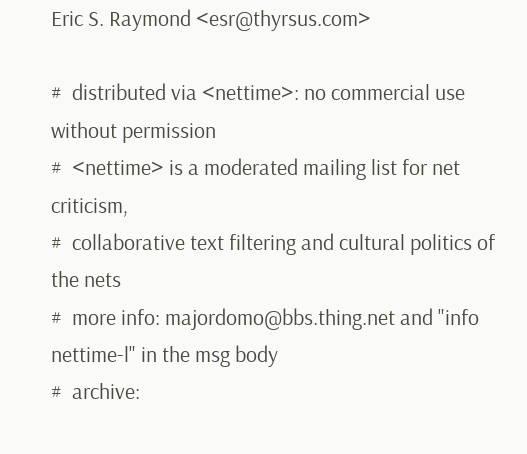Eric S. Raymond <esr@thyrsus.com>

#  distributed via <nettime>: no commercial use without permission
#  <nettime> is a moderated mailing list for net criticism,
#  collaborative text filtering and cultural politics of the nets
#  more info: majordomo@bbs.thing.net and "info nettime-l" in the msg body
#  archive: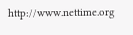http://www.nettime.org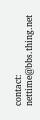contact: nettime@bbs.thing.net